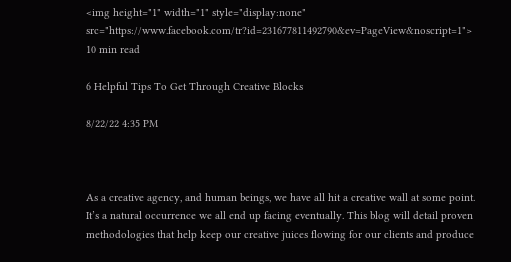<img height="1" width="1" style="display:none" src="https://www.facebook.com/tr?id=231677811492790&ev=PageView&noscript=1">
10 min read

6 Helpful Tips To Get Through Creative Blocks

8/22/22 4:35 PM



As a creative agency, and human beings, we have all hit a creative wall at some point. It’s a natural occurrence we all end up facing eventually. This blog will detail proven methodologies that help keep our creative juices flowing for our clients and produce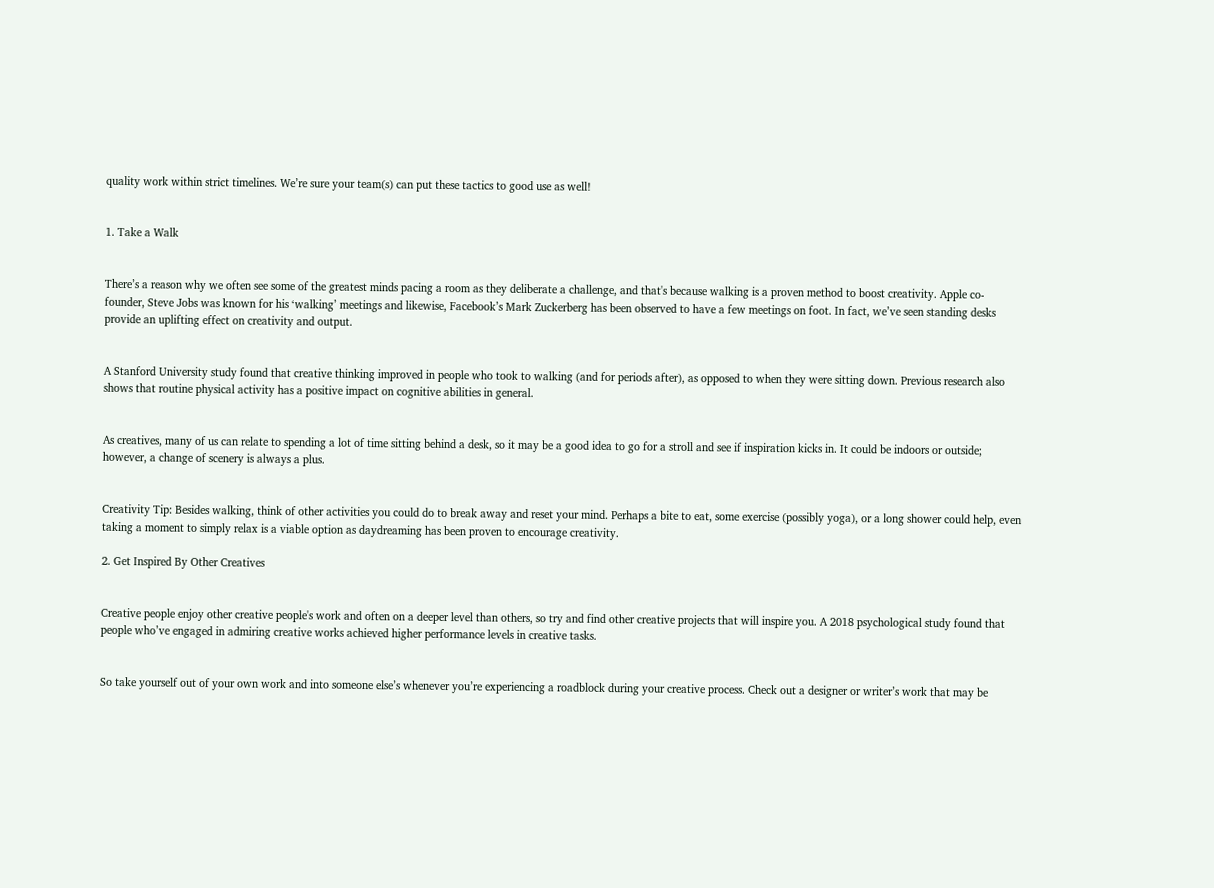quality work within strict timelines. We’re sure your team(s) can put these tactics to good use as well!


1. Take a Walk


There’s a reason why we often see some of the greatest minds pacing a room as they deliberate a challenge, and that's because walking is a proven method to boost creativity. Apple co-founder, Steve Jobs was known for his ‘walking’ meetings and likewise, Facebook’s Mark Zuckerberg has been observed to have a few meetings on foot. In fact, we’ve seen standing desks provide an uplifting effect on creativity and output.


A Stanford University study found that creative thinking improved in people who took to walking (and for periods after), as opposed to when they were sitting down. Previous research also shows that routine physical activity has a positive impact on cognitive abilities in general.


As creatives, many of us can relate to spending a lot of time sitting behind a desk, so it may be a good idea to go for a stroll and see if inspiration kicks in. It could be indoors or outside; however, a change of scenery is always a plus.


Creativity Tip: Besides walking, think of other activities you could do to break away and reset your mind. Perhaps a bite to eat, some exercise (possibly yoga), or a long shower could help, even taking a moment to simply relax is a viable option as daydreaming has been proven to encourage creativity.

2. Get Inspired By Other Creatives


Creative people enjoy other creative people's work and often on a deeper level than others, so try and find other creative projects that will inspire you. A 2018 psychological study found that people who’ve engaged in admiring creative works achieved higher performance levels in creative tasks.


So take yourself out of your own work and into someone else’s whenever you’re experiencing a roadblock during your creative process. Check out a designer or writer’s work that may be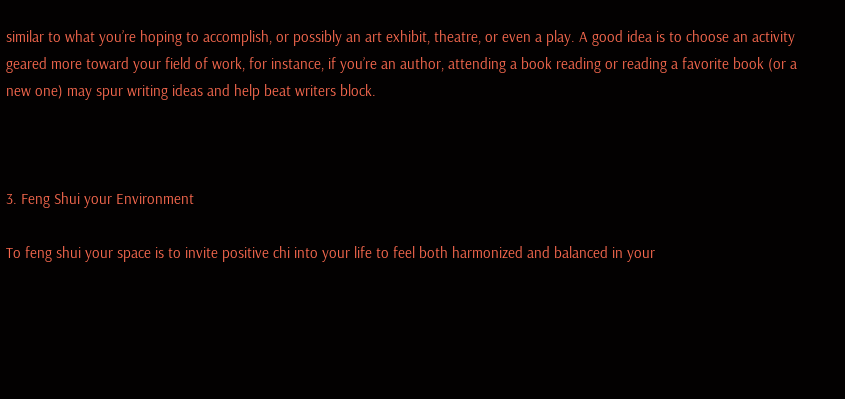similar to what you’re hoping to accomplish, or possibly an art exhibit, theatre, or even a play. A good idea is to choose an activity geared more toward your field of work, for instance, if you’re an author, attending a book reading or reading a favorite book (or a new one) may spur writing ideas and help beat writers block.



3. Feng Shui your Environment

To feng shui your space is to invite positive chi into your life to feel both harmonized and balanced in your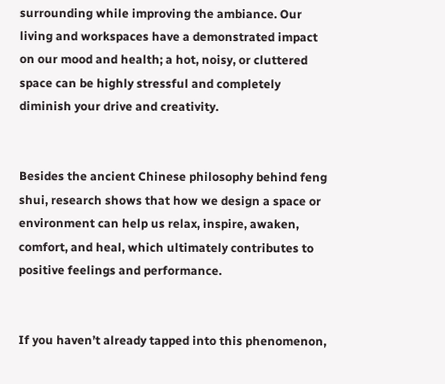surrounding while improving the ambiance. Our living and workspaces have a demonstrated impact on our mood and health; a hot, noisy, or cluttered space can be highly stressful and completely diminish your drive and creativity.


Besides the ancient Chinese philosophy behind feng shui, research shows that how we design a space or environment can help us relax, inspire, awaken, comfort, and heal, which ultimately contributes to positive feelings and performance.


If you haven’t already tapped into this phenomenon,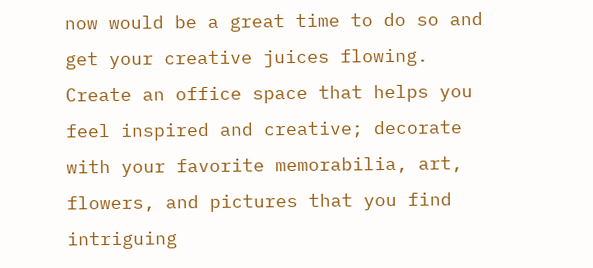now would be a great time to do so and get your creative juices flowing. Create an office space that helps you feel inspired and creative; decorate with your favorite memorabilia, art, flowers, and pictures that you find intriguing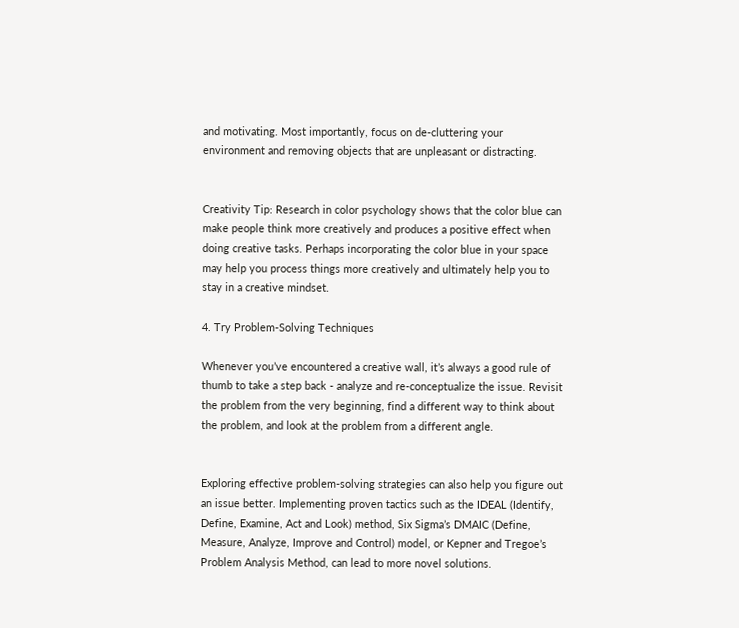and motivating. Most importantly, focus on de-cluttering your environment and removing objects that are unpleasant or distracting.


Creativity Tip: Research in color psychology shows that the color blue can make people think more creatively and produces a positive effect when doing creative tasks. Perhaps incorporating the color blue in your space may help you process things more creatively and ultimately help you to stay in a creative mindset.

4. Try Problem-Solving Techniques

Whenever you’ve encountered a creative wall, it’s always a good rule of thumb to take a step back - analyze and re-conceptualize the issue. Revisit the problem from the very beginning, find a different way to think about the problem, and look at the problem from a different angle.


Exploring effective problem-solving strategies can also help you figure out an issue better. Implementing proven tactics such as the IDEAL (Identify, Define, Examine, Act and Look) method, Six Sigma’s DMAIC (Define, Measure, Analyze, Improve and Control) model, or Kepner and Tregoe’s Problem Analysis Method, can lead to more novel solutions.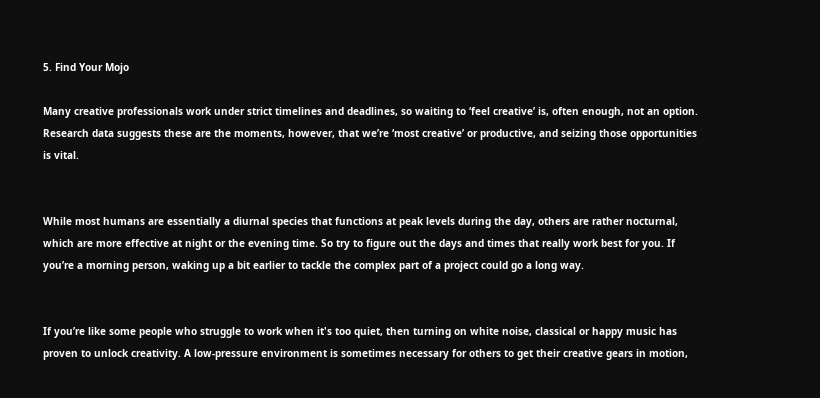5. Find Your Mojo

Many creative professionals work under strict timelines and deadlines, so waiting to ‘feel creative’ is, often enough, not an option. Research data suggests these are the moments, however, that we’re ‘most creative’ or productive, and seizing those opportunities is vital.


While most humans are essentially a diurnal species that functions at peak levels during the day, others are rather nocturnal, which are more effective at night or the evening time. So try to figure out the days and times that really work best for you. If you’re a morning person, waking up a bit earlier to tackle the complex part of a project could go a long way.


If you’re like some people who struggle to work when it's too quiet, then turning on white noise, classical or happy music has proven to unlock creativity. A low-pressure environment is sometimes necessary for others to get their creative gears in motion,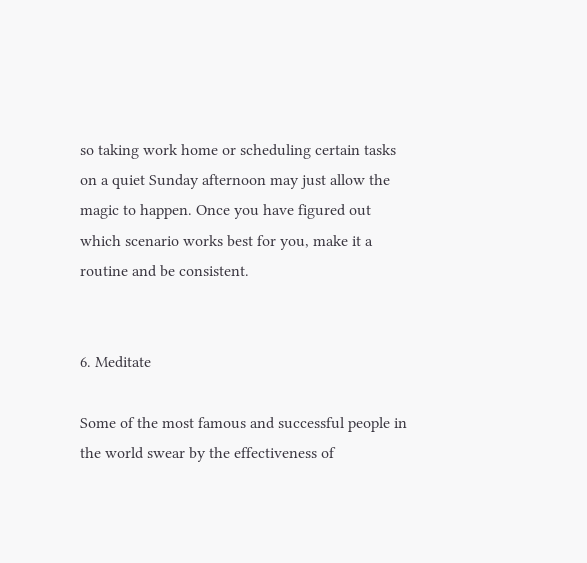so taking work home or scheduling certain tasks on a quiet Sunday afternoon may just allow the magic to happen. Once you have figured out which scenario works best for you, make it a routine and be consistent.


6. Meditate

Some of the most famous and successful people in the world swear by the effectiveness of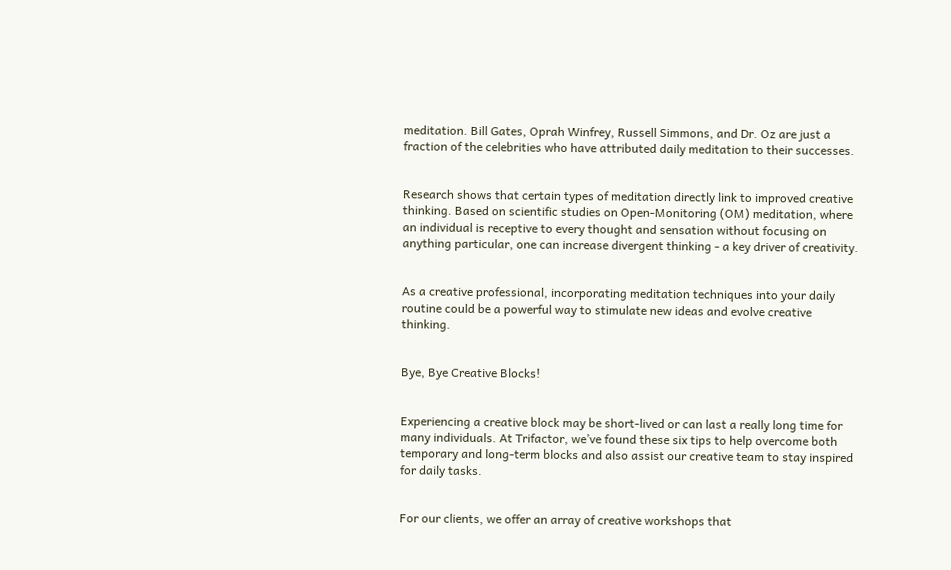meditation. Bill Gates, Oprah Winfrey, Russell Simmons, and Dr. Oz are just a fraction of the celebrities who have attributed daily meditation to their successes.


Research shows that certain types of meditation directly link to improved creative thinking. Based on scientific studies on Open-Monitoring (OM) meditation, where an individual is receptive to every thought and sensation without focusing on anything particular, one can increase divergent thinking - a key driver of creativity.


As a creative professional, incorporating meditation techniques into your daily routine could be a powerful way to stimulate new ideas and evolve creative thinking.


Bye, Bye Creative Blocks!


Experiencing a creative block may be short-lived or can last a really long time for many individuals. At Trifactor, we’ve found these six tips to help overcome both temporary and long-term blocks and also assist our creative team to stay inspired for daily tasks.


For our clients, we offer an array of creative workshops that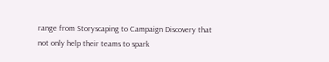range from Storyscaping to Campaign Discovery that not only help their teams to spark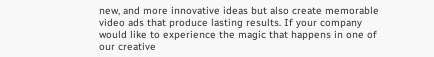new, and more innovative ideas but also create memorable video ads that produce lasting results. If your company would like to experience the magic that happens in one of our creative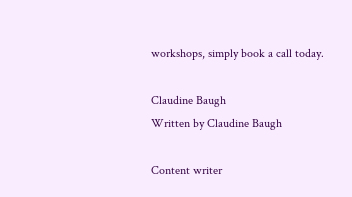workshops, simply book a call today.

Claudine Baugh
Written by Claudine Baugh

Content writer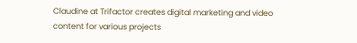Claudine at Trifactor creates digital marketing and video content for various projects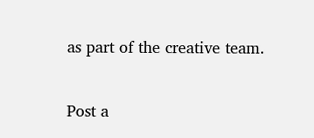as part of the creative team.

Post a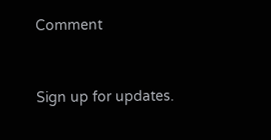Comment


Sign up for updates.